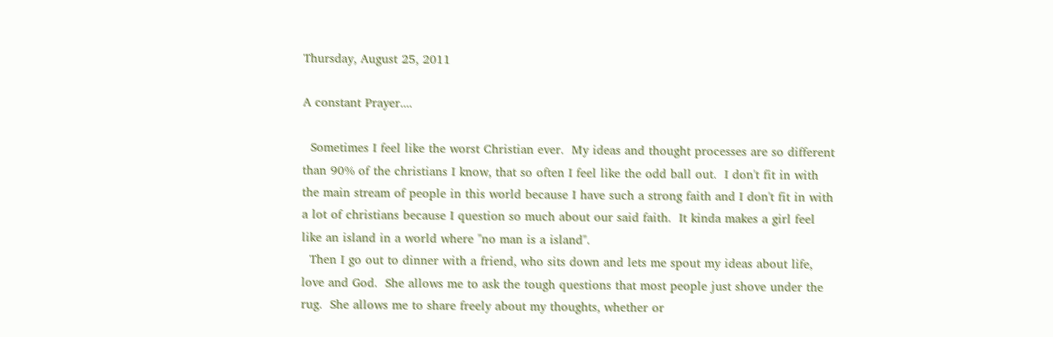Thursday, August 25, 2011

A constant Prayer....

  Sometimes I feel like the worst Christian ever.  My ideas and thought processes are so different than 90% of the christians I know, that so often I feel like the odd ball out.  I don't fit in with the main stream of people in this world because I have such a strong faith and I don't fit in with a lot of christians because I question so much about our said faith.  It kinda makes a girl feel like an island in a world where "no man is a island".
  Then I go out to dinner with a friend, who sits down and lets me spout my ideas about life, love and God.  She allows me to ask the tough questions that most people just shove under the rug.  She allows me to share freely about my thoughts, whether or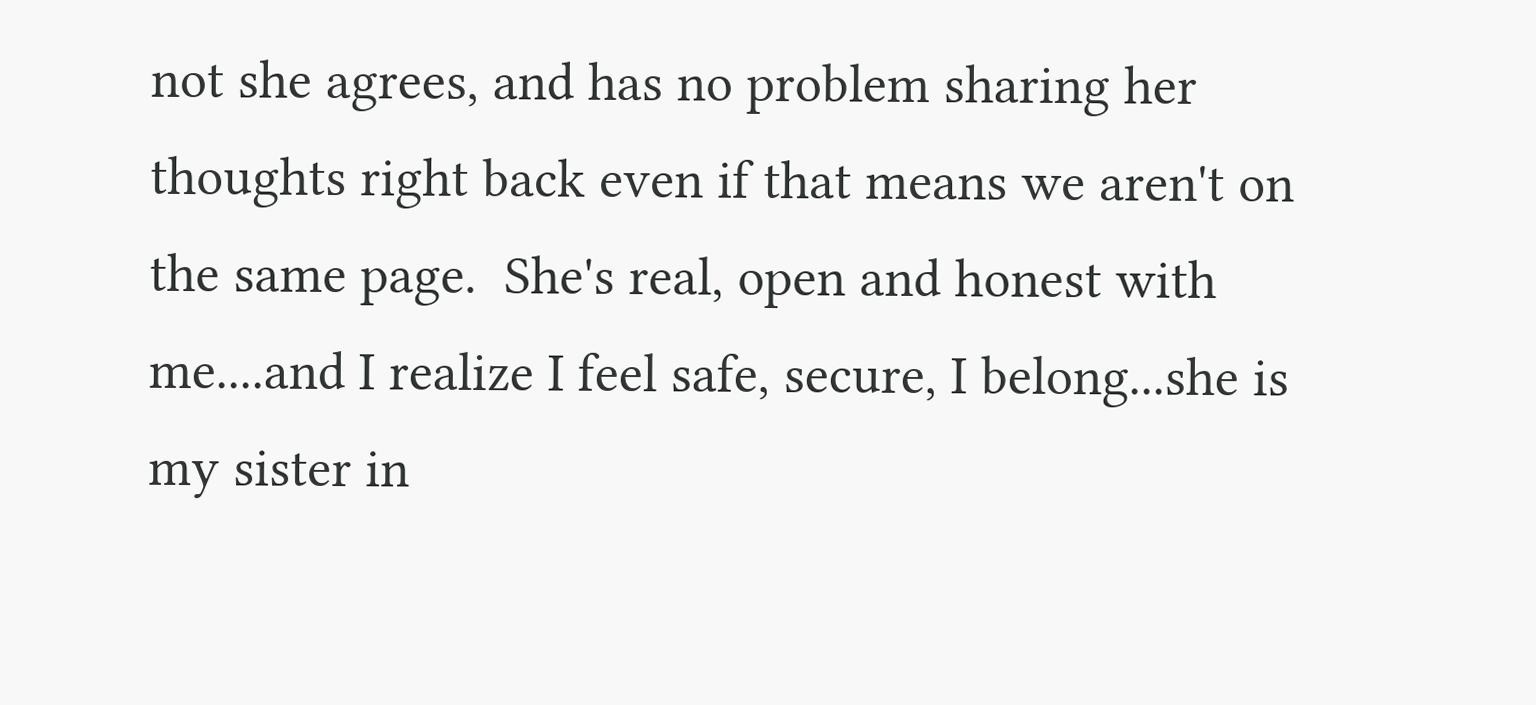not she agrees, and has no problem sharing her thoughts right back even if that means we aren't on the same page.  She's real, open and honest with me....and I realize I feel safe, secure, I belong...she is my sister in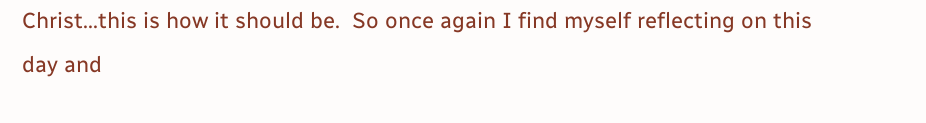Christ...this is how it should be.  So once again I find myself reflecting on this day and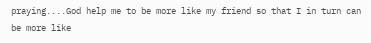praying....God help me to be more like my friend so that I in turn can be more like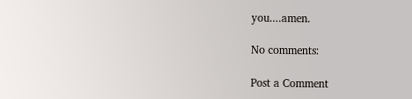you....amen.

No comments:

Post a Comment